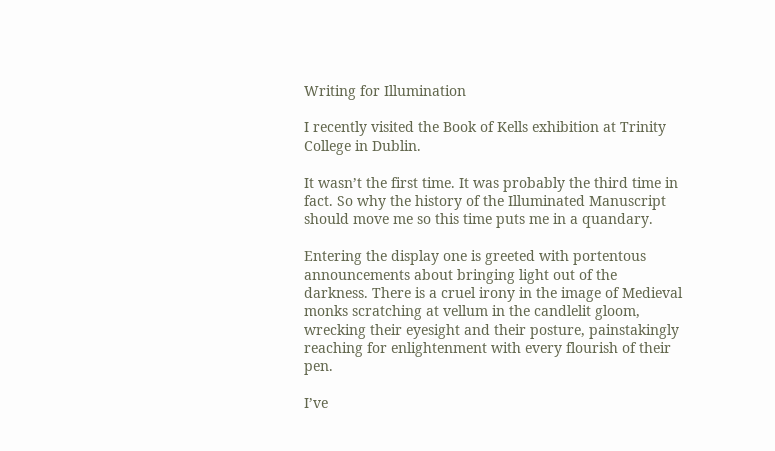Writing for Illumination

I recently visited the Book of Kells exhibition at Trinity College in Dublin.

It wasn’t the first time. It was probably the third time in fact. So why the history of the Illuminated Manuscript should move me so this time puts me in a quandary.

Entering the display one is greeted with portentous announcements about bringing light out of the darkness. There is a cruel irony in the image of Medieval monks scratching at vellum in the candlelit gloom, wrecking their eyesight and their posture, painstakingly reaching for enlightenment with every flourish of their pen.

I’ve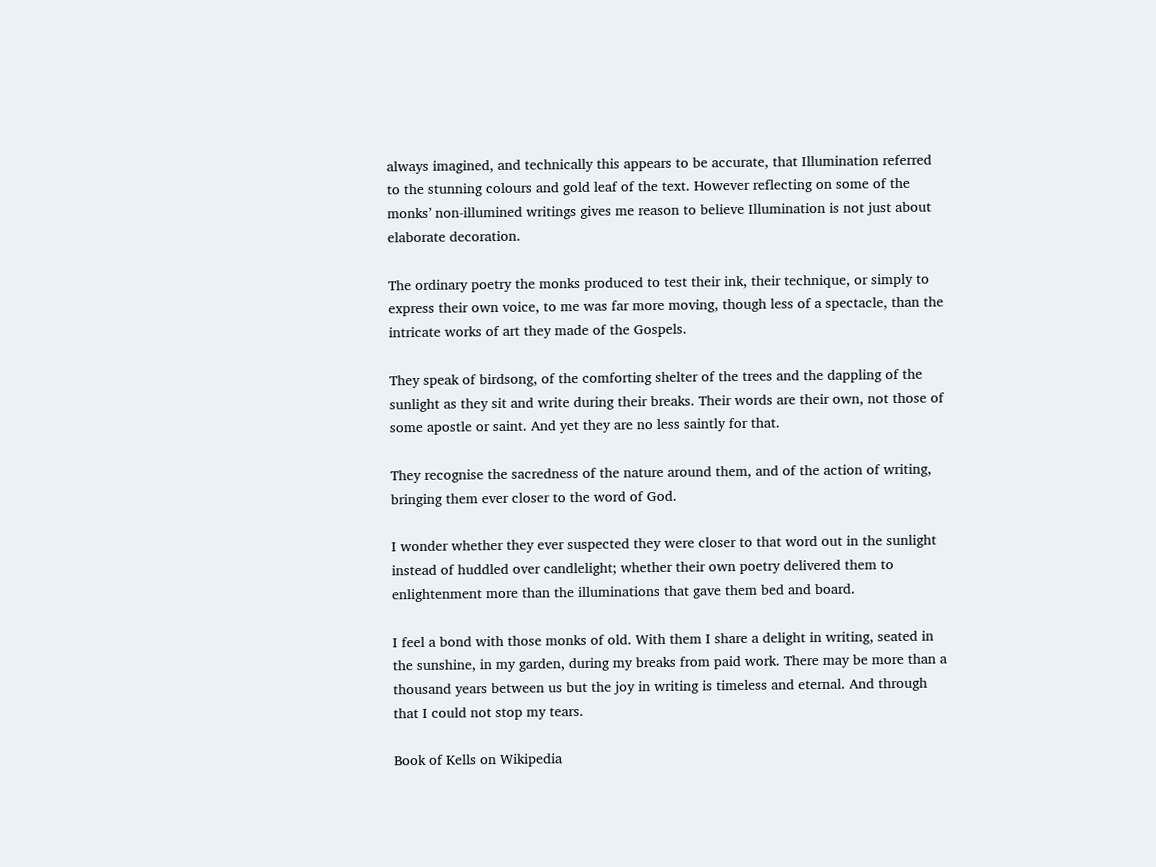always imagined, and technically this appears to be accurate, that Illumination referred to the stunning colours and gold leaf of the text. However reflecting on some of the monks’ non-illumined writings gives me reason to believe Illumination is not just about elaborate decoration.

The ordinary poetry the monks produced to test their ink, their technique, or simply to express their own voice, to me was far more moving, though less of a spectacle, than the intricate works of art they made of the Gospels.

They speak of birdsong, of the comforting shelter of the trees and the dappling of the sunlight as they sit and write during their breaks. Their words are their own, not those of some apostle or saint. And yet they are no less saintly for that.

They recognise the sacredness of the nature around them, and of the action of writing, bringing them ever closer to the word of God.

I wonder whether they ever suspected they were closer to that word out in the sunlight instead of huddled over candlelight; whether their own poetry delivered them to enlightenment more than the illuminations that gave them bed and board.

I feel a bond with those monks of old. With them I share a delight in writing, seated in the sunshine, in my garden, during my breaks from paid work. There may be more than a thousand years between us but the joy in writing is timeless and eternal. And through that I could not stop my tears.

Book of Kells on Wikipedia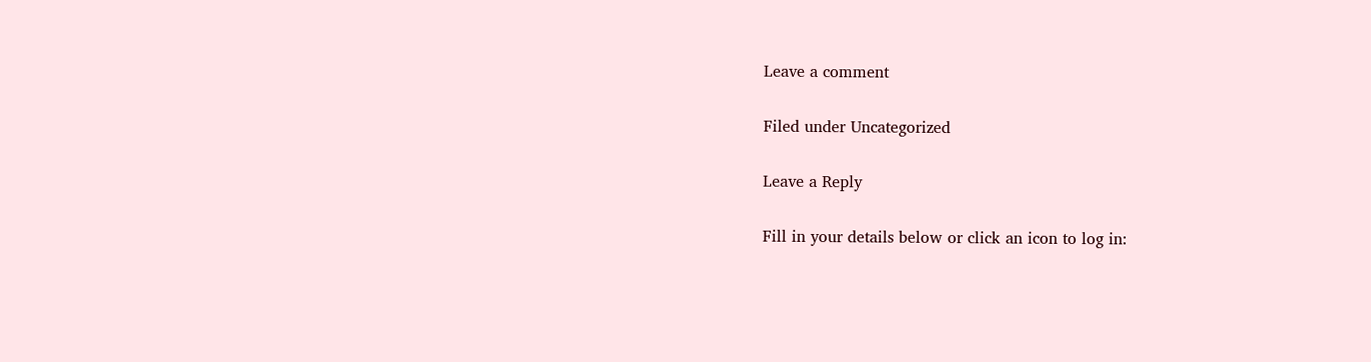Leave a comment

Filed under Uncategorized

Leave a Reply

Fill in your details below or click an icon to log in: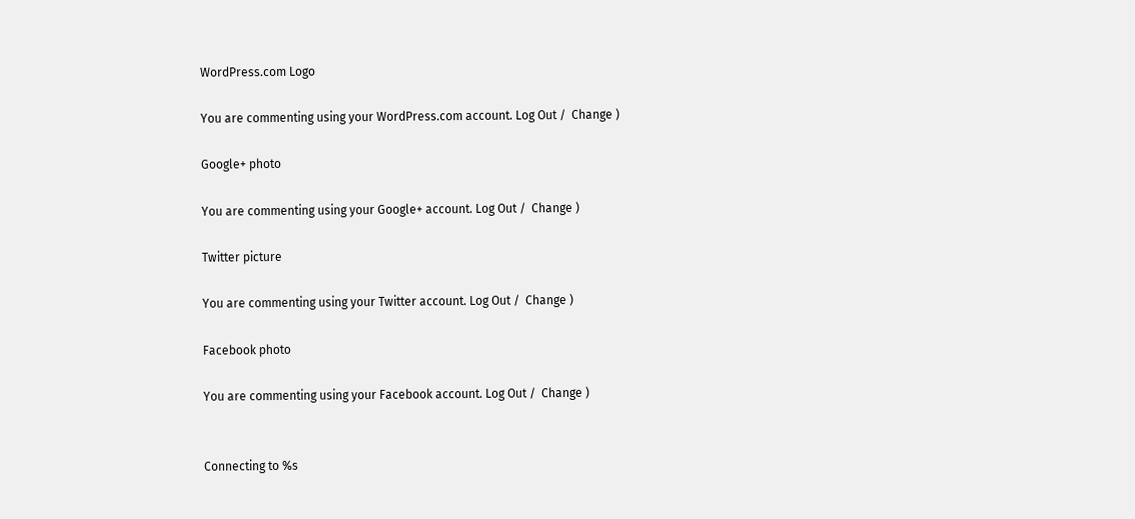WordPress.com Logo

You are commenting using your WordPress.com account. Log Out /  Change )

Google+ photo

You are commenting using your Google+ account. Log Out /  Change )

Twitter picture

You are commenting using your Twitter account. Log Out /  Change )

Facebook photo

You are commenting using your Facebook account. Log Out /  Change )


Connecting to %s